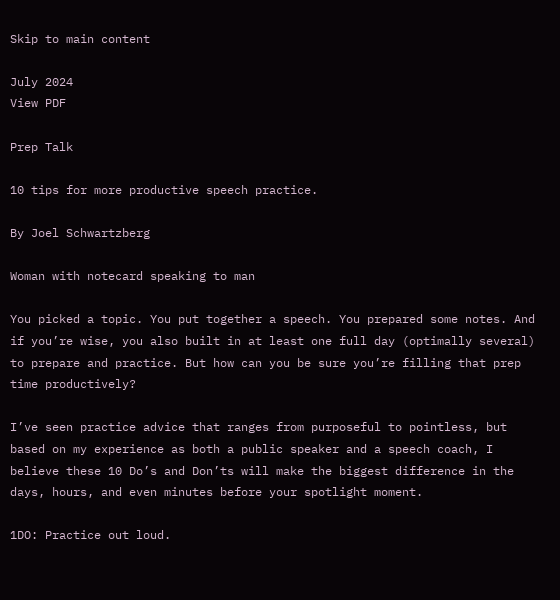Skip to main content

July 2024
View PDF

Prep Talk

10 tips for more productive speech practice.

By Joel Schwartzberg

Woman with notecard speaking to man

You picked a topic. You put together a speech. You prepared some notes. And if you’re wise, you also built in at least one full day (optimally several) to prepare and practice. But how can you be sure you’re filling that prep time productively?

I’ve seen practice advice that ranges from purposeful to pointless, but based on my experience as both a public speaker and a speech coach, I believe these 10 Do’s and Don’ts will make the biggest difference in the days, hours, and even minutes before your spotlight moment.

1DO: Practice out loud.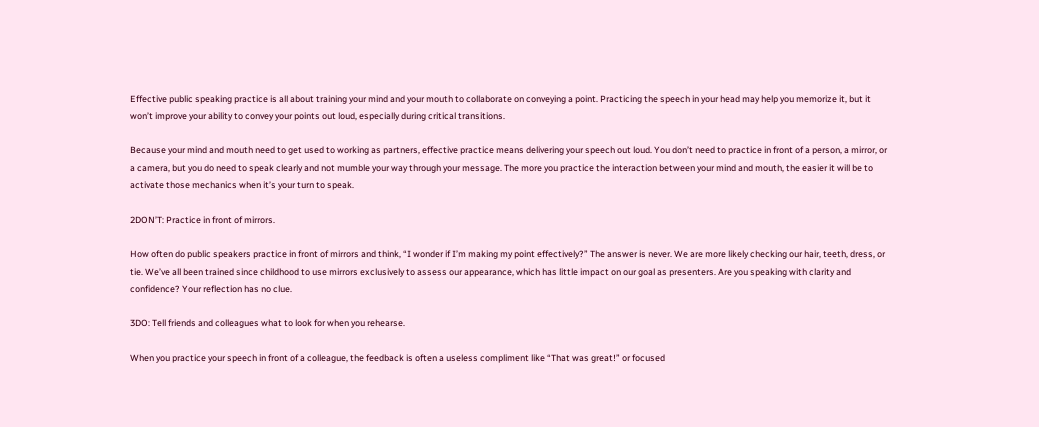Effective public speaking practice is all about training your mind and your mouth to collaborate on conveying a point. Practicing the speech in your head may help you memorize it, but it won’t improve your ability to convey your points out loud, especially during critical transitions.

Because your mind and mouth need to get used to working as partners, effective practice means delivering your speech out loud. You don’t need to practice in front of a person, a mirror, or a camera, but you do need to speak clearly and not mumble your way through your message. The more you practice the interaction between your mind and mouth, the easier it will be to activate those mechanics when it’s your turn to speak.

2DON’T: Practice in front of mirrors.

How often do public speakers practice in front of mirrors and think, “I wonder if I’m making my point effectively?” The answer is never. We are more likely checking our hair, teeth, dress, or tie. We’ve all been trained since childhood to use mirrors exclusively to assess our appearance, which has little impact on our goal as presenters. Are you speaking with clarity and confidence? Your reflection has no clue.

3DO: Tell friends and colleagues what to look for when you rehearse.

When you practice your speech in front of a colleague, the feedback is often a useless compliment like “That was great!” or focused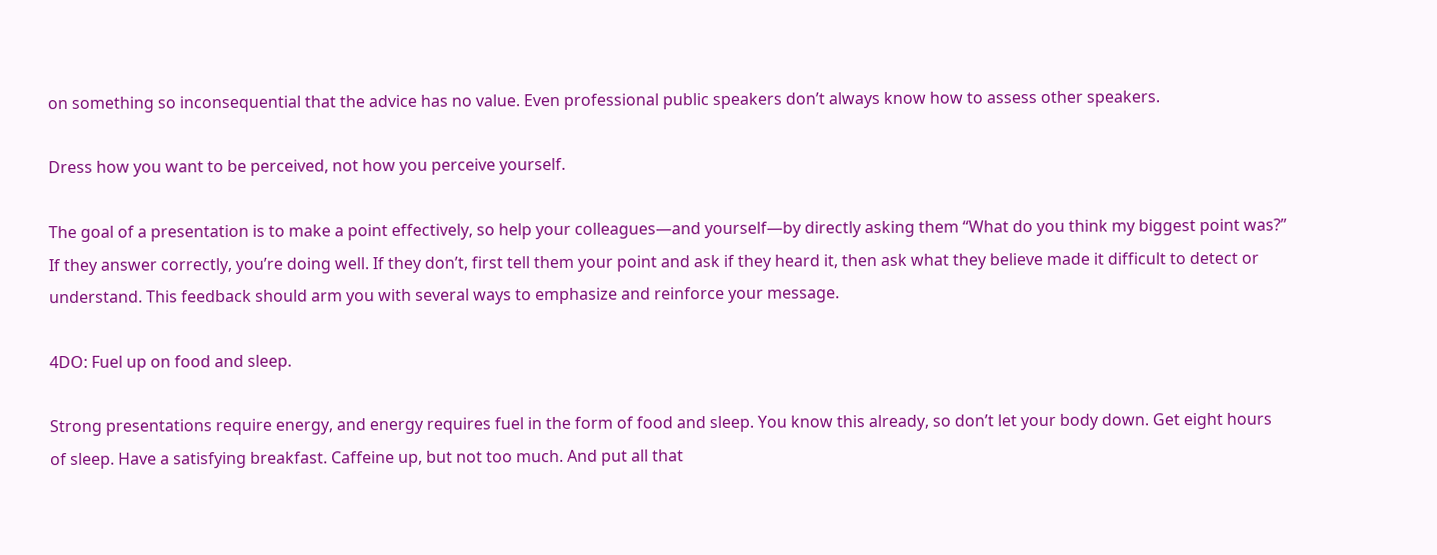on something so inconsequential that the advice has no value. Even professional public speakers don’t always know how to assess other speakers.

Dress how you want to be perceived, not how you perceive yourself.

The goal of a presentation is to make a point effectively, so help your colleagues—and yourself—by directly asking them “What do you think my biggest point was?” If they answer correctly, you’re doing well. If they don’t, first tell them your point and ask if they heard it, then ask what they believe made it difficult to detect or understand. This feedback should arm you with several ways to emphasize and reinforce your message.

4DO: Fuel up on food and sleep.

Strong presentations require energy, and energy requires fuel in the form of food and sleep. You know this already, so don’t let your body down. Get eight hours of sleep. Have a satisfying breakfast. Caffeine up, but not too much. And put all that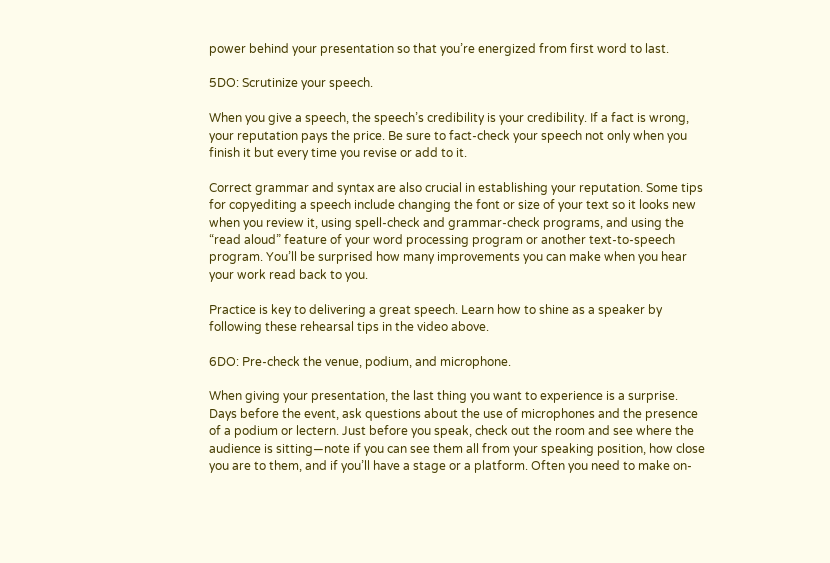power behind your presentation so that you’re energized from first word to last.

5DO: Scrutinize your speech.

When you give a speech, the speech’s credibility is your credibility. If a fact is wrong, your reputation pays the price. Be sure to fact-check your speech not only when you finish it but every time you revise or add to it.

Correct grammar and syntax are also crucial in establishing your reputation. Some tips for copyediting a speech include changing the font or size of your text so it looks new when you review it, using spell-check and grammar-check programs, and using the “read aloud” feature of your word processing program or another text-to-speech program. You’ll be surprised how many improvements you can make when you hear your work read back to you.

Practice is key to delivering a great speech. Learn how to shine as a speaker by following these rehearsal tips in the video above.

6DO: Pre-check the venue, podium, and microphone.

When giving your presentation, the last thing you want to experience is a surprise. Days before the event, ask questions about the use of microphones and the presence of a podium or lectern. Just before you speak, check out the room and see where the audience is sitting—note if you can see them all from your speaking position, how close you are to them, and if you’ll have a stage or a platform. Often you need to make on-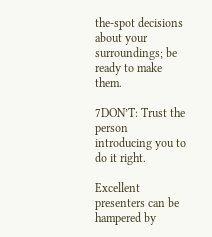the-spot decisions about your surroundings; be ready to make them.

7DON’T: Trust the person introducing you to do it right.

Excellent presenters can be hampered by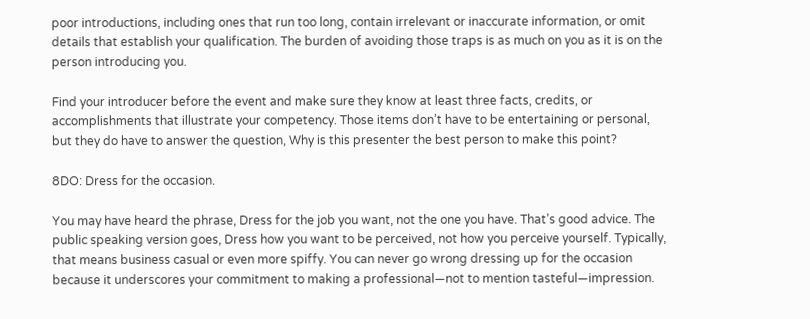poor introductions, including ones that run too long, contain irrelevant or inaccurate information, or omit details that establish your qualification. The burden of avoiding those traps is as much on you as it is on the person introducing you.

Find your introducer before the event and make sure they know at least three facts, credits, or accomplishments that illustrate your competency. Those items don’t have to be entertaining or personal, but they do have to answer the question, Why is this presenter the best person to make this point?

8DO: Dress for the occasion.

You may have heard the phrase, Dress for the job you want, not the one you have. That’s good advice. The public speaking version goes, Dress how you want to be perceived, not how you perceive yourself. Typically, that means business casual or even more spiffy. You can never go wrong dressing up for the occasion because it underscores your commitment to making a professional—not to mention tasteful—impression.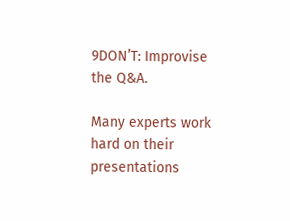9DON’T: Improvise the Q&A.

Many experts work hard on their presentations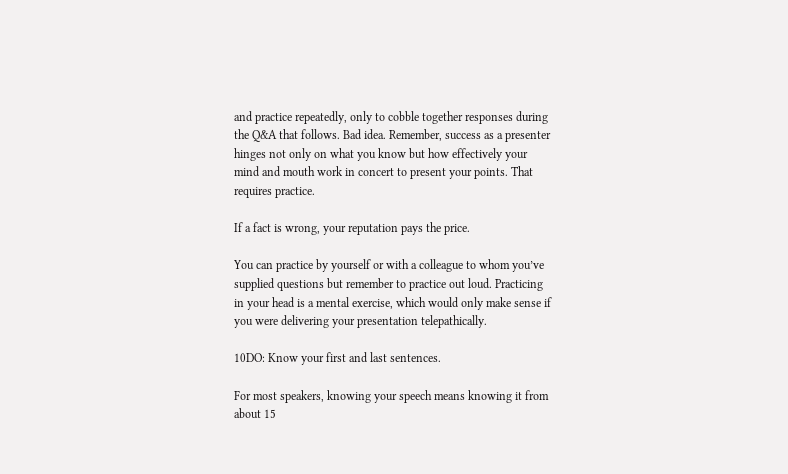and practice repeatedly, only to cobble together responses during the Q&A that follows. Bad idea. Remember, success as a presenter hinges not only on what you know but how effectively your mind and mouth work in concert to present your points. That requires practice.

If a fact is wrong, your reputation pays the price.

You can practice by yourself or with a colleague to whom you’ve supplied questions but remember to practice out loud. Practicing in your head is a mental exercise, which would only make sense if you were delivering your presentation telepathically.

10DO: Know your first and last sentences.

For most speakers, knowing your speech means knowing it from about 15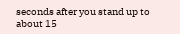seconds after you stand up to about 15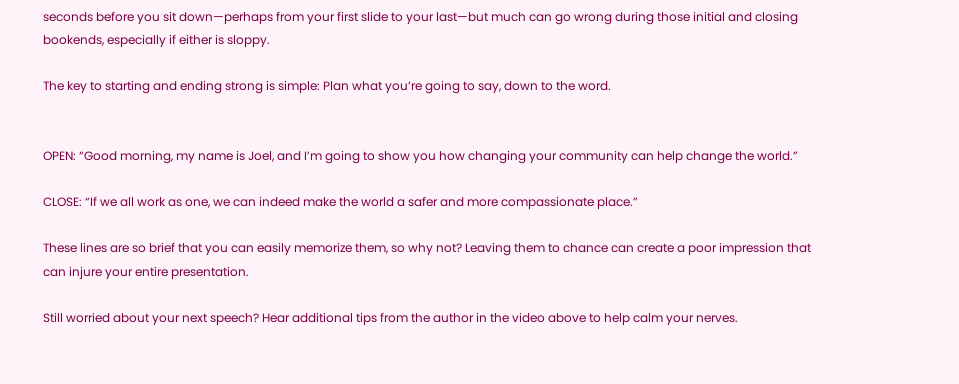seconds before you sit down—perhaps from your first slide to your last—but much can go wrong during those initial and closing bookends, especially if either is sloppy.

The key to starting and ending strong is simple: Plan what you’re going to say, down to the word.


OPEN: “Good morning, my name is Joel, and I’m going to show you how changing your community can help change the world.”

CLOSE: “If we all work as one, we can indeed make the world a safer and more compassionate place.”

These lines are so brief that you can easily memorize them, so why not? Leaving them to chance can create a poor impression that can injure your entire presentation.

Still worried about your next speech? Hear additional tips from the author in the video above to help calm your nerves.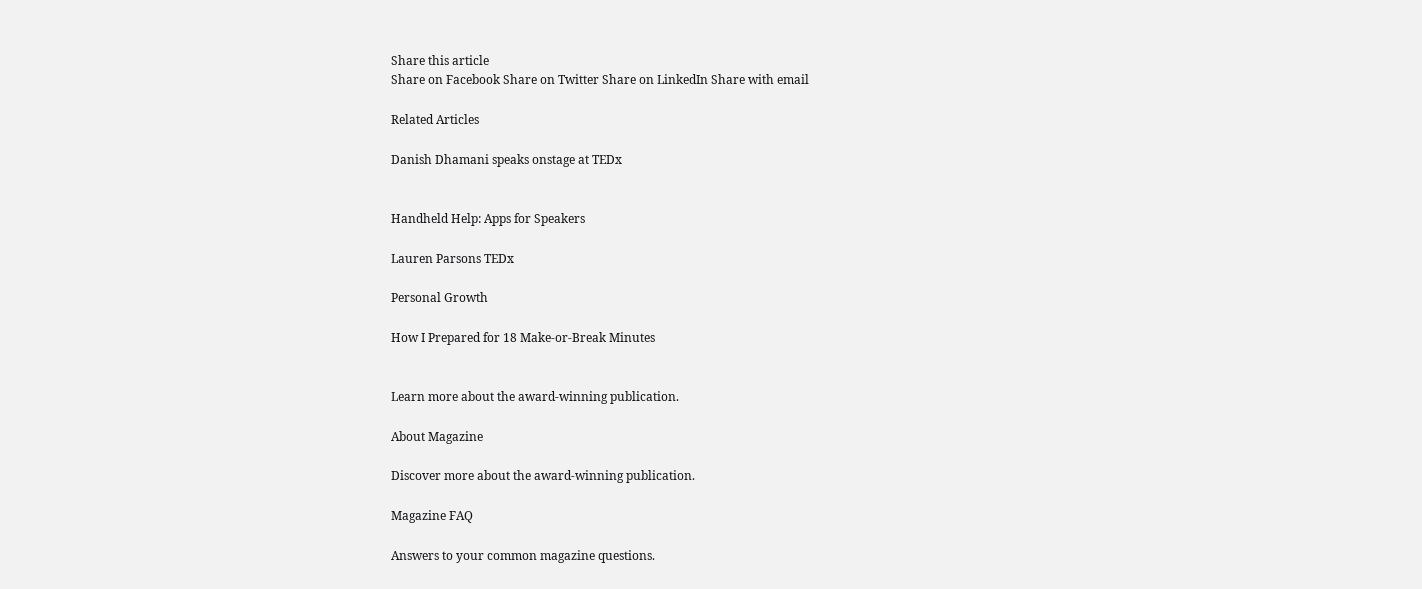Share this article
Share on Facebook Share on Twitter Share on LinkedIn Share with email

Related Articles

Danish Dhamani speaks onstage at TEDx


Handheld Help: Apps for Speakers

Lauren Parsons TEDx

Personal Growth

How I Prepared for 18 Make-or-Break Minutes


Learn more about the award-winning publication.

About Magazine

Discover more about the award-winning publication.

Magazine FAQ

Answers to your common magazine questions.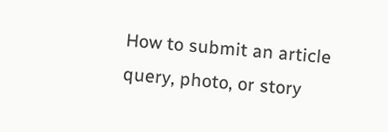How to submit an article query, photo, or story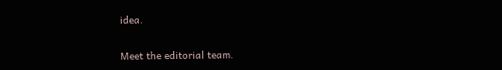idea.


Meet the editorial team.